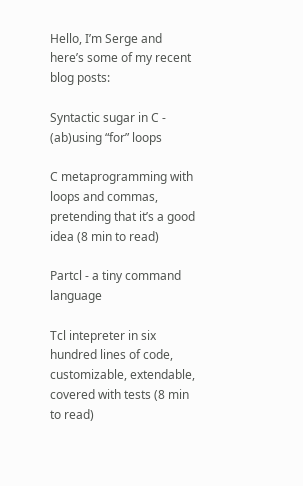Hello, I’m Serge and here’s some of my recent blog posts:

Syntactic sugar in C - (ab)using “for” loops

C metaprogramming with loops and commas, pretending that it’s a good idea (8 min to read)

Partcl - a tiny command language

Tcl intepreter in six hundred lines of code, customizable, extendable, covered with tests (8 min to read)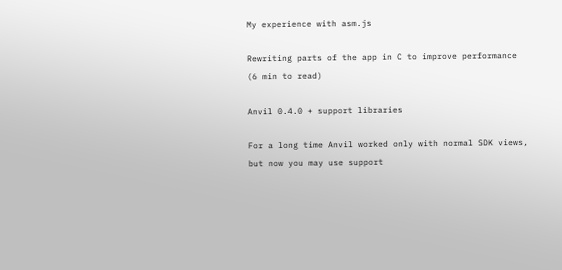My experience with asm.js

Rewriting parts of the app in C to improve performance (6 min to read)

Anvil 0.4.0 + support libraries

For a long time Anvil worked only with normal SDK views, but now you may use support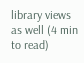library views as well (4 min to read)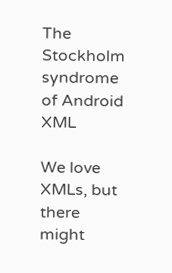The Stockholm syndrome of Android XML

We love XMLs, but there might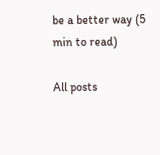be a better way (5 min to read)

All posts